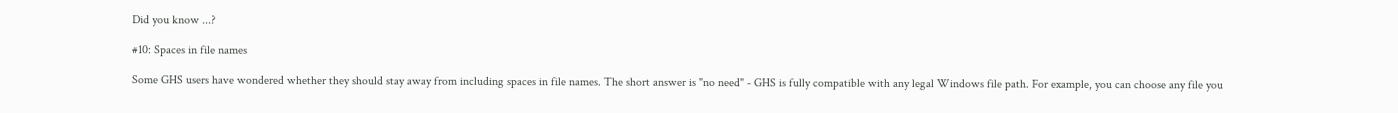Did you know ...?

#10: Spaces in file names

Some GHS users have wondered whether they should stay away from including spaces in file names. The short answer is "no need" - GHS is fully compatible with any legal Windows file path. For example, you can choose any file you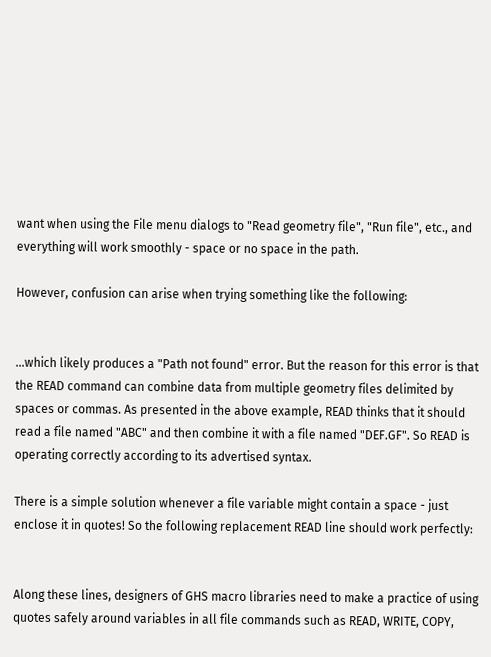want when using the File menu dialogs to "Read geometry file", "Run file", etc., and everything will work smoothly - space or no space in the path.

However, confusion can arise when trying something like the following:


...which likely produces a "Path not found" error. But the reason for this error is that the READ command can combine data from multiple geometry files delimited by spaces or commas. As presented in the above example, READ thinks that it should read a file named "ABC" and then combine it with a file named "DEF.GF". So READ is operating correctly according to its advertised syntax.

There is a simple solution whenever a file variable might contain a space - just enclose it in quotes! So the following replacement READ line should work perfectly:


Along these lines, designers of GHS macro libraries need to make a practice of using quotes safely around variables in all file commands such as READ, WRITE, COPY,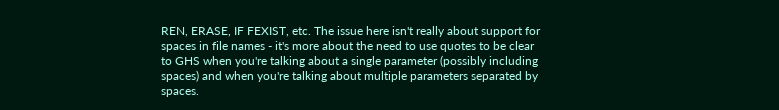REN, ERASE, IF FEXIST, etc. The issue here isn't really about support for spaces in file names - it's more about the need to use quotes to be clear to GHS when you're talking about a single parameter (possibly including spaces) and when you're talking about multiple parameters separated by spaces.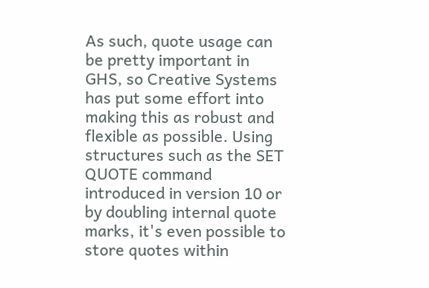As such, quote usage can be pretty important in GHS, so Creative Systems has put some effort into making this as robust and flexible as possible. Using structures such as the SET QUOTE command introduced in version 10 or by doubling internal quote marks, it's even possible to store quotes within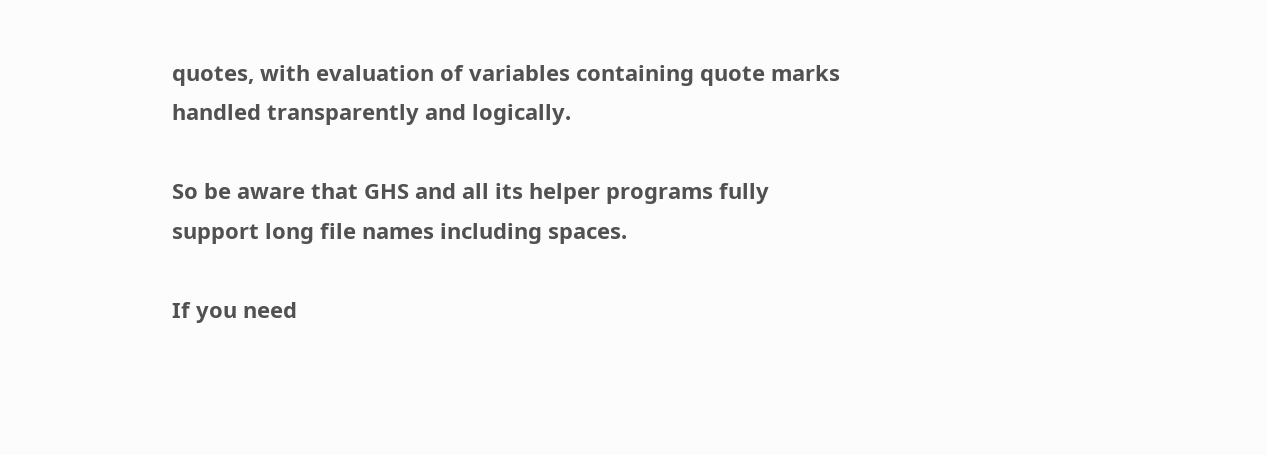quotes, with evaluation of variables containing quote marks handled transparently and logically.

So be aware that GHS and all its helper programs fully support long file names including spaces.

If you need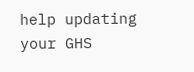help updating your GHS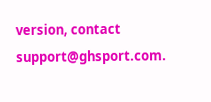version, contact support@ghsport.com.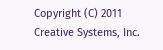Copyright (C) 2011 Creative Systems, Inc.